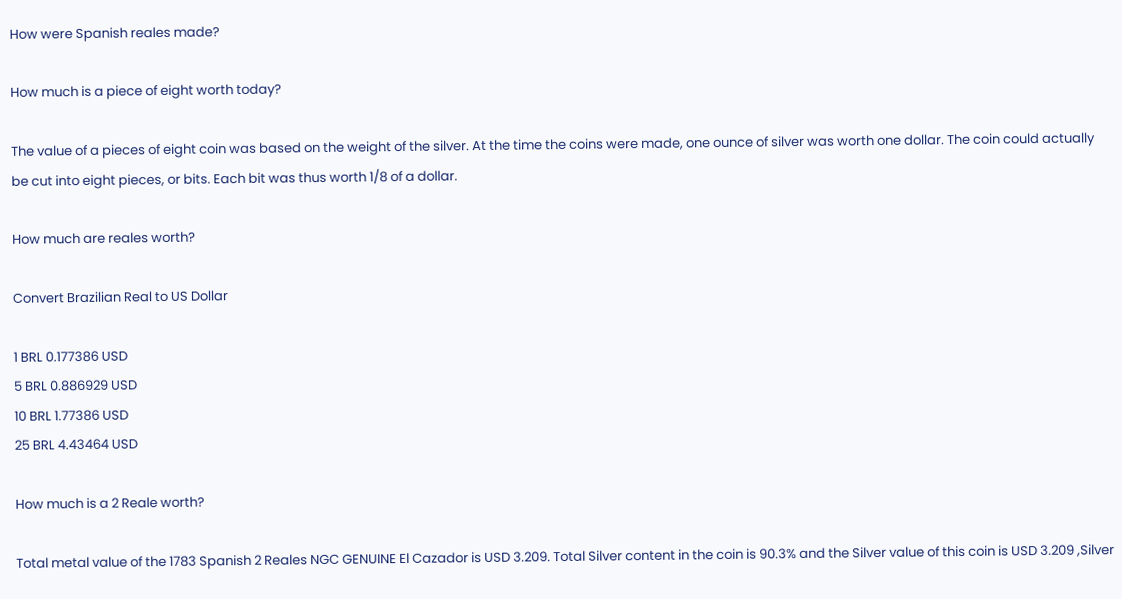How were Spanish reales made?

How much is a piece of eight worth today?

The value of a pieces of eight coin was based on the weight of the silver. At the time the coins were made, one ounce of silver was worth one dollar. The coin could actually be cut into eight pieces, or bits. Each bit was thus worth 1/8 of a dollar.

How much are reales worth?

Convert Brazilian Real to US Dollar

1 BRL 0.177386 USD
5 BRL 0.886929 USD
10 BRL 1.77386 USD
25 BRL 4.43464 USD

How much is a 2 Reale worth?

Total metal value of the 1783 Spanish 2 Reales NGC GENUINE El Cazador is USD 3.209. Total Silver content in the coin is 90.3% and the Silver value of this coin is USD 3.209 ,Silver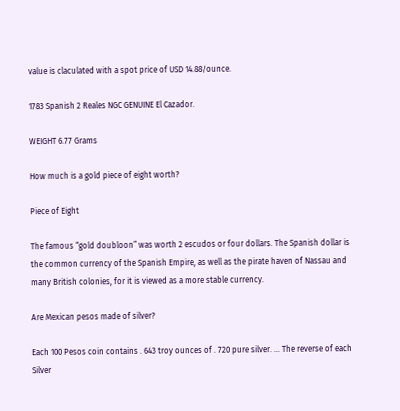value is claculated with a spot price of USD 14.88/ounce.

1783 Spanish 2 Reales NGC GENUINE El Cazador.

WEIGHT 6.77 Grams

How much is a gold piece of eight worth?

Piece of Eight

The famous “gold doubloon” was worth 2 escudos or four dollars. The Spanish dollar is the common currency of the Spanish Empire, as well as the pirate haven of Nassau and many British colonies, for it is viewed as a more stable currency.

Are Mexican pesos made of silver?

Each 100 Pesos coin contains . 643 troy ounces of . 720 pure silver. … The reverse of each Silver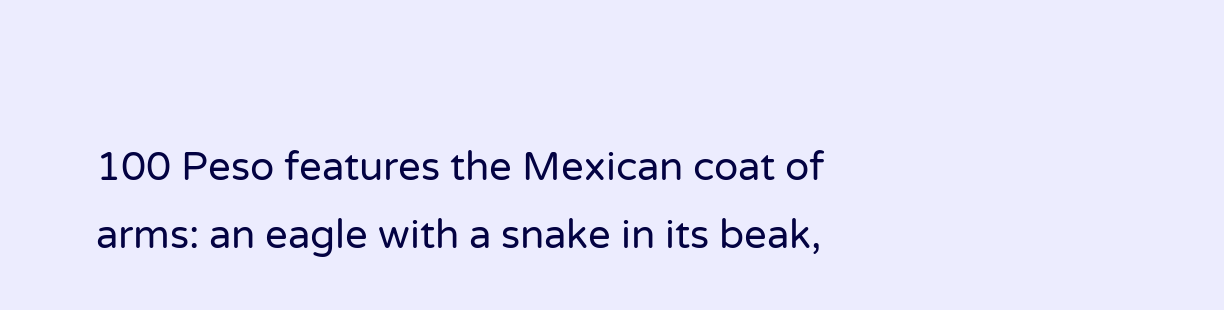100 Peso features the Mexican coat of arms: an eagle with a snake in its beak,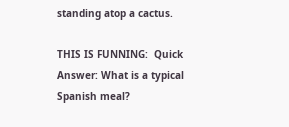standing atop a cactus.

THIS IS FUNNING:  Quick Answer: What is a typical Spanish meal?